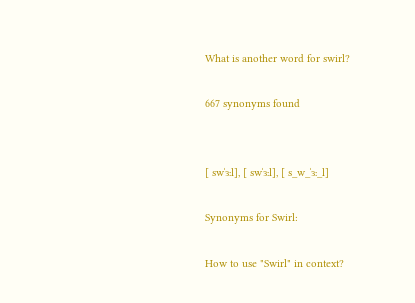What is another word for swirl?

667 synonyms found


[ swˈɜːl], [ swˈɜːl], [ s_w_ˈɜː_l]

Synonyms for Swirl:

How to use "Swirl" in context?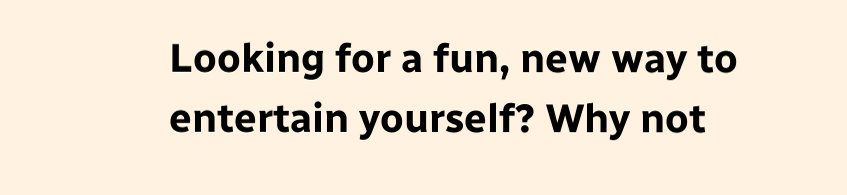Looking for a fun, new way to entertain yourself? Why not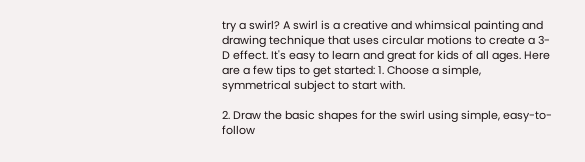try a swirl? A swirl is a creative and whimsical painting and drawing technique that uses circular motions to create a 3-D effect. It's easy to learn and great for kids of all ages. Here are a few tips to get started: 1. Choose a simple, symmetrical subject to start with.

2. Draw the basic shapes for the swirl using simple, easy-to-follow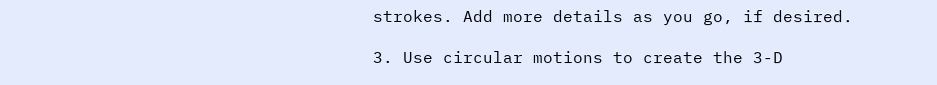strokes. Add more details as you go, if desired.

3. Use circular motions to create the 3-D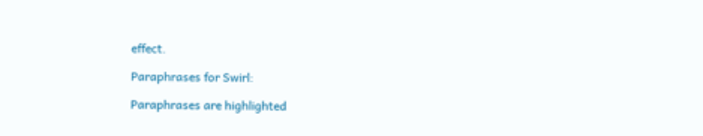effect.

Paraphrases for Swirl:

Paraphrases are highlighted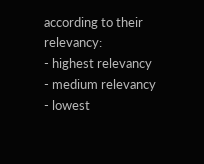according to their relevancy:
- highest relevancy
- medium relevancy
- lowest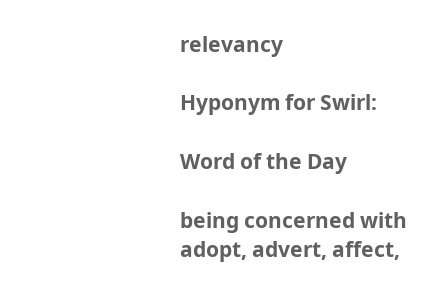relevancy

Hyponym for Swirl:

Word of the Day

being concerned with
adopt, advert, affect,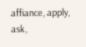affiance, apply, ask,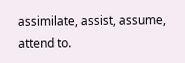assimilate, assist, assume, attend to.